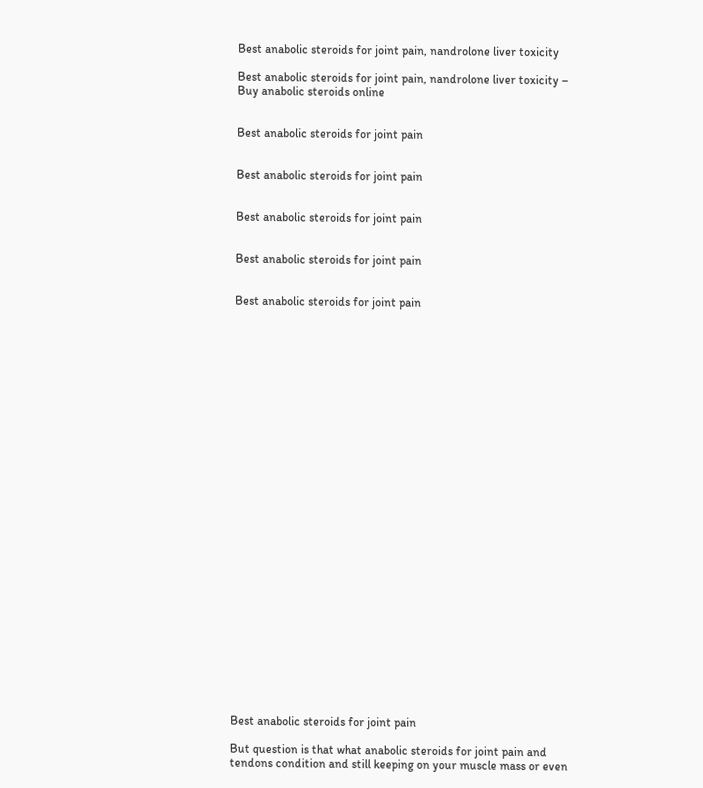Best anabolic steroids for joint pain, nandrolone liver toxicity

Best anabolic steroids for joint pain, nandrolone liver toxicity – Buy anabolic steroids online


Best anabolic steroids for joint pain


Best anabolic steroids for joint pain


Best anabolic steroids for joint pain


Best anabolic steroids for joint pain


Best anabolic steroids for joint pain





























Best anabolic steroids for joint pain

But question is that what anabolic steroids for joint pain and tendons condition and still keeping on your muscle mass or even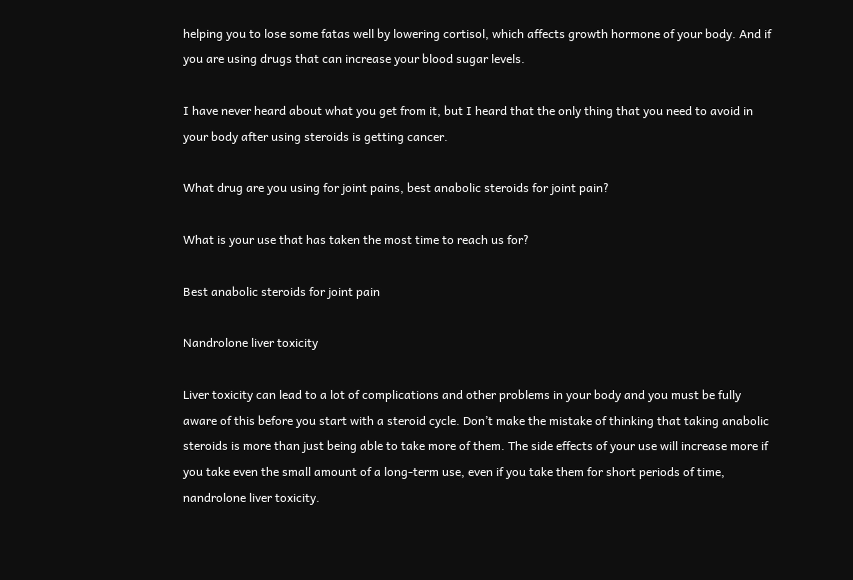helping you to lose some fatas well by lowering cortisol, which affects growth hormone of your body. And if you are using drugs that can increase your blood sugar levels.

I have never heard about what you get from it, but I heard that the only thing that you need to avoid in your body after using steroids is getting cancer.

What drug are you using for joint pains, best anabolic steroids for joint pain?

What is your use that has taken the most time to reach us for?

Best anabolic steroids for joint pain

Nandrolone liver toxicity

Liver toxicity can lead to a lot of complications and other problems in your body and you must be fully aware of this before you start with a steroid cycle. Don’t make the mistake of thinking that taking anabolic steroids is more than just being able to take more of them. The side effects of your use will increase more if you take even the small amount of a long-term use, even if you take them for short periods of time, nandrolone liver toxicity.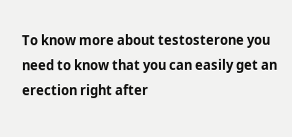To know more about testosterone you need to know that you can easily get an erection right after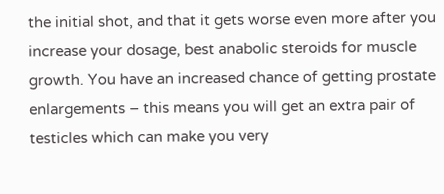the initial shot, and that it gets worse even more after you increase your dosage, best anabolic steroids for muscle growth. You have an increased chance of getting prostate enlargements – this means you will get an extra pair of testicles which can make you very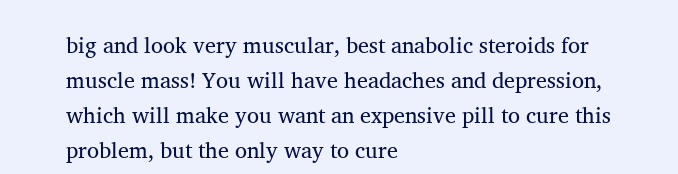big and look very muscular, best anabolic steroids for muscle mass! You will have headaches and depression, which will make you want an expensive pill to cure this problem, but the only way to cure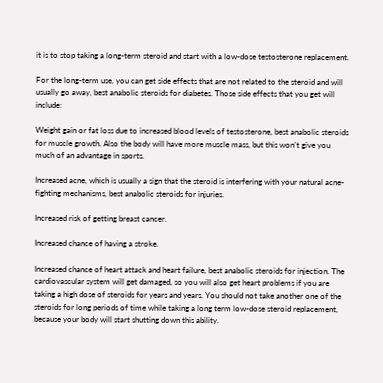it is to stop taking a long-term steroid and start with a low-dose testosterone replacement.

For the long-term use, you can get side effects that are not related to the steroid and will usually go away, best anabolic steroids for diabetes. Those side effects that you get will include:

Weight gain or fat loss due to increased blood levels of testosterone, best anabolic steroids for muscle growth. Also the body will have more muscle mass, but this won’t give you much of an advantage in sports.

Increased acne, which is usually a sign that the steroid is interfering with your natural acne-fighting mechanisms, best anabolic steroids for injuries.

Increased risk of getting breast cancer.

Increased chance of having a stroke.

Increased chance of heart attack and heart failure, best anabolic steroids for injection. The cardiovascular system will get damaged, so you will also get heart problems if you are taking a high dose of steroids for years and years. You should not take another one of the steroids for long periods of time while taking a long term low-dose steroid replacement, because your body will start shutting down this ability.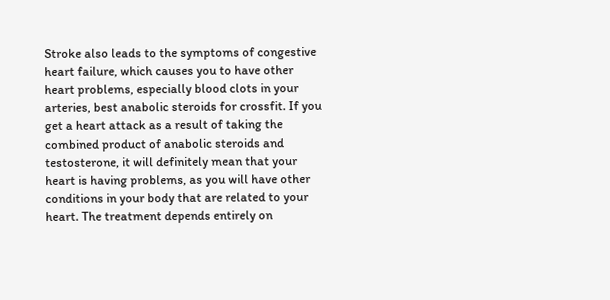Stroke also leads to the symptoms of congestive heart failure, which causes you to have other heart problems, especially blood clots in your arteries, best anabolic steroids for crossfit. If you get a heart attack as a result of taking the combined product of anabolic steroids and testosterone, it will definitely mean that your heart is having problems, as you will have other conditions in your body that are related to your heart. The treatment depends entirely on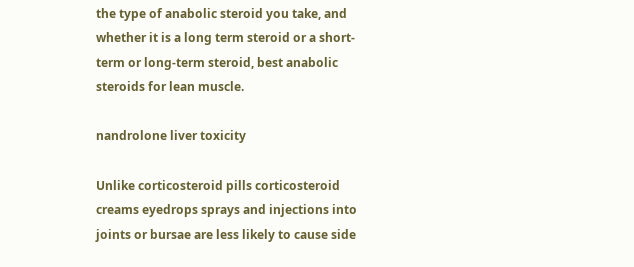the type of anabolic steroid you take, and whether it is a long term steroid or a short-term or long-term steroid, best anabolic steroids for lean muscle.

nandrolone liver toxicity

Unlike corticosteroid pills corticosteroid creams eyedrops sprays and injections into joints or bursae are less likely to cause side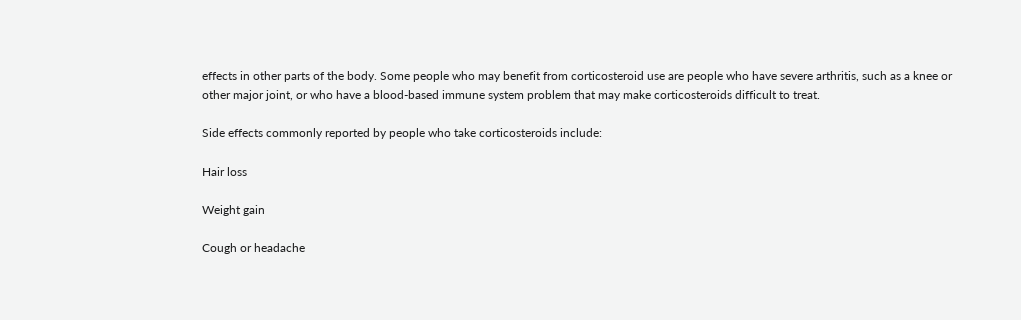effects in other parts of the body. Some people who may benefit from corticosteroid use are people who have severe arthritis, such as a knee or other major joint, or who have a blood-based immune system problem that may make corticosteroids difficult to treat.

Side effects commonly reported by people who take corticosteroids include:

Hair loss

Weight gain

Cough or headache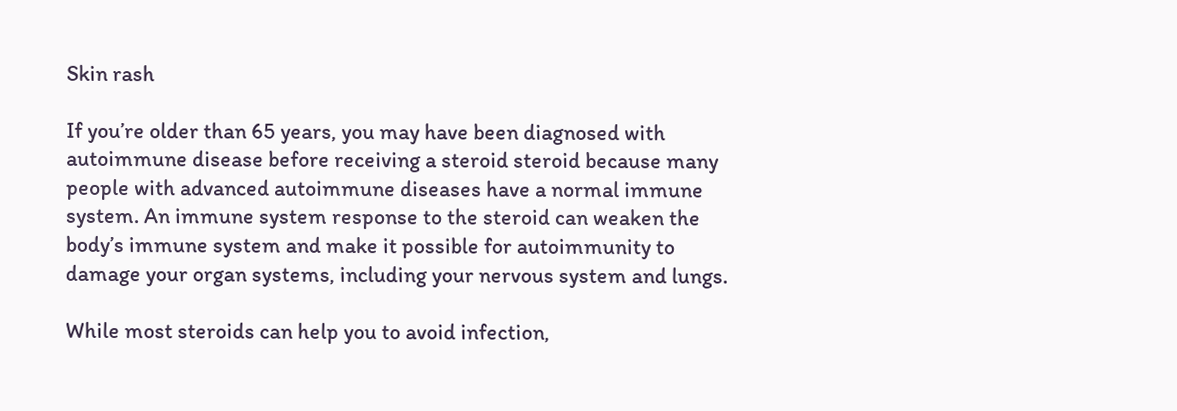Skin rash

If you’re older than 65 years, you may have been diagnosed with autoimmune disease before receiving a steroid steroid because many people with advanced autoimmune diseases have a normal immune system. An immune system response to the steroid can weaken the body’s immune system and make it possible for autoimmunity to damage your organ systems, including your nervous system and lungs.

While most steroids can help you to avoid infection,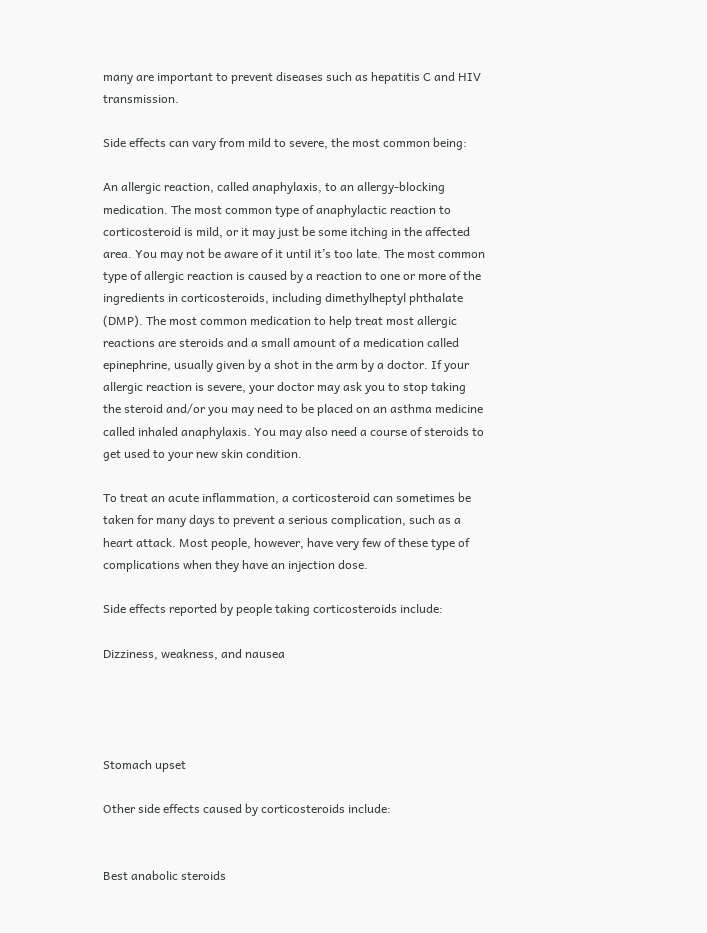many are important to prevent diseases such as hepatitis C and HIV transmission.

Side effects can vary from mild to severe, the most common being:

An allergic reaction, called anaphylaxis, to an allergy-blocking medication. The most common type of anaphylactic reaction to corticosteroid is mild, or it may just be some itching in the affected area. You may not be aware of it until it’s too late. The most common type of allergic reaction is caused by a reaction to one or more of the ingredients in corticosteroids, including dimethylheptyl phthalate (DMP). The most common medication to help treat most allergic reactions are steroids and a small amount of a medication called epinephrine, usually given by a shot in the arm by a doctor. If your allergic reaction is severe, your doctor may ask you to stop taking the steroid and/or you may need to be placed on an asthma medicine called inhaled anaphylaxis. You may also need a course of steroids to get used to your new skin condition.

To treat an acute inflammation, a corticosteroid can sometimes be taken for many days to prevent a serious complication, such as a heart attack. Most people, however, have very few of these type of complications when they have an injection dose.

Side effects reported by people taking corticosteroids include:

Dizziness, weakness, and nausea




Stomach upset

Other side effects caused by corticosteroids include:


Best anabolic steroids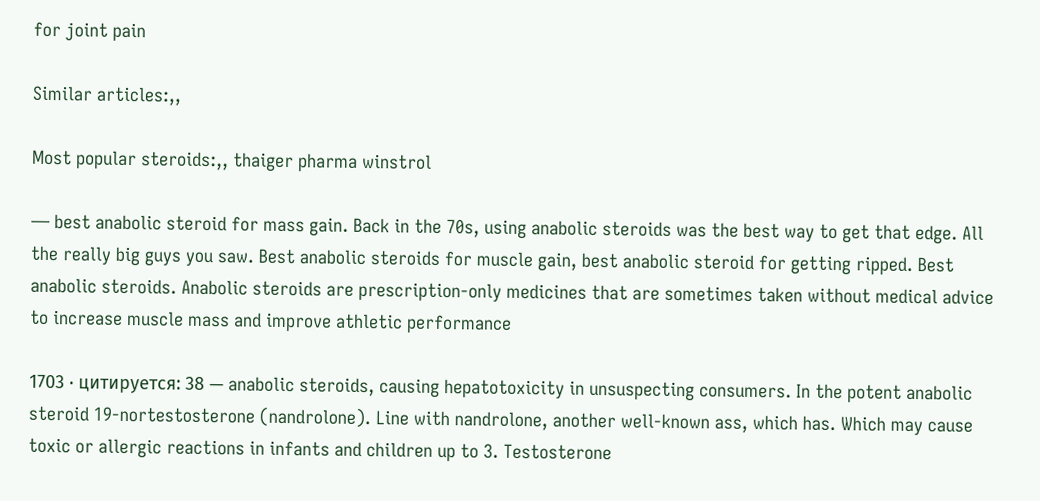for joint pain

Similar articles:,,

Most popular steroids:,, thaiger pharma winstrol

— best anabolic steroid for mass gain. Back in the 70s, using anabolic steroids was the best way to get that edge. All the really big guys you saw. Best anabolic steroids for muscle gain, best anabolic steroid for getting ripped. Best anabolic steroids. Anabolic steroids are prescription-only medicines that are sometimes taken without medical advice to increase muscle mass and improve athletic performance

1703 · цитируется: 38 — anabolic steroids, causing hepatotoxicity in unsuspecting consumers. In the potent anabolic steroid 19-nortestosterone (nandrolone). Line with nandrolone, another well-known ass, which has. Which may cause toxic or allergic reactions in infants and children up to 3. Testosterone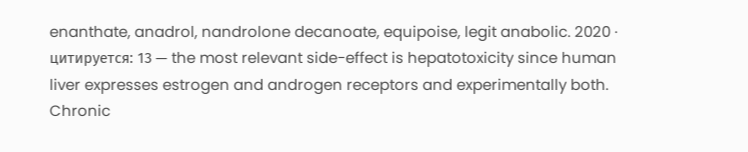enanthate, anadrol, nandrolone decanoate, equipoise, legit anabolic. 2020 · цитируется: 13 — the most relevant side-effect is hepatotoxicity since human liver expresses estrogen and androgen receptors and experimentally both. Chronic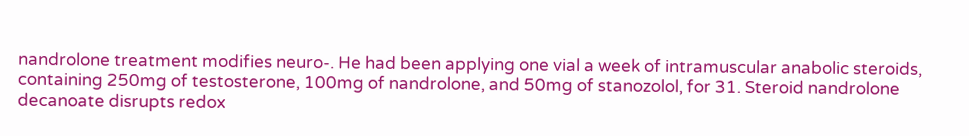nandrolone treatment modifies neuro-. He had been applying one vial a week of intramuscular anabolic steroids, containing 250mg of testosterone, 100mg of nandrolone, and 50mg of stanozolol, for 31. Steroid nandrolone decanoate disrupts redox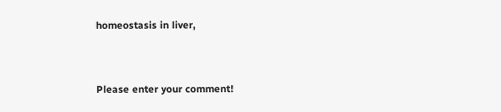homeostasis in liver,



Please enter your comment!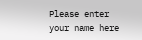Please enter your name here